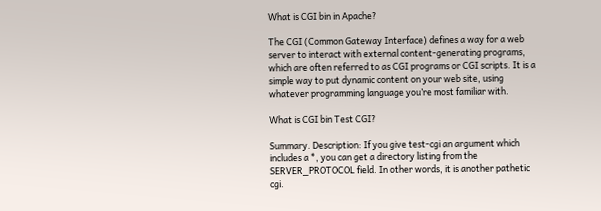What is CGI bin in Apache?

The CGI (Common Gateway Interface) defines a way for a web server to interact with external content-generating programs, which are often referred to as CGI programs or CGI scripts. It is a simple way to put dynamic content on your web site, using whatever programming language you’re most familiar with.

What is CGI bin Test CGI?

Summary. Description: If you give test-cgi an argument which includes a *, you can get a directory listing from the SERVER_PROTOCOL field. In other words, it is another pathetic cgi.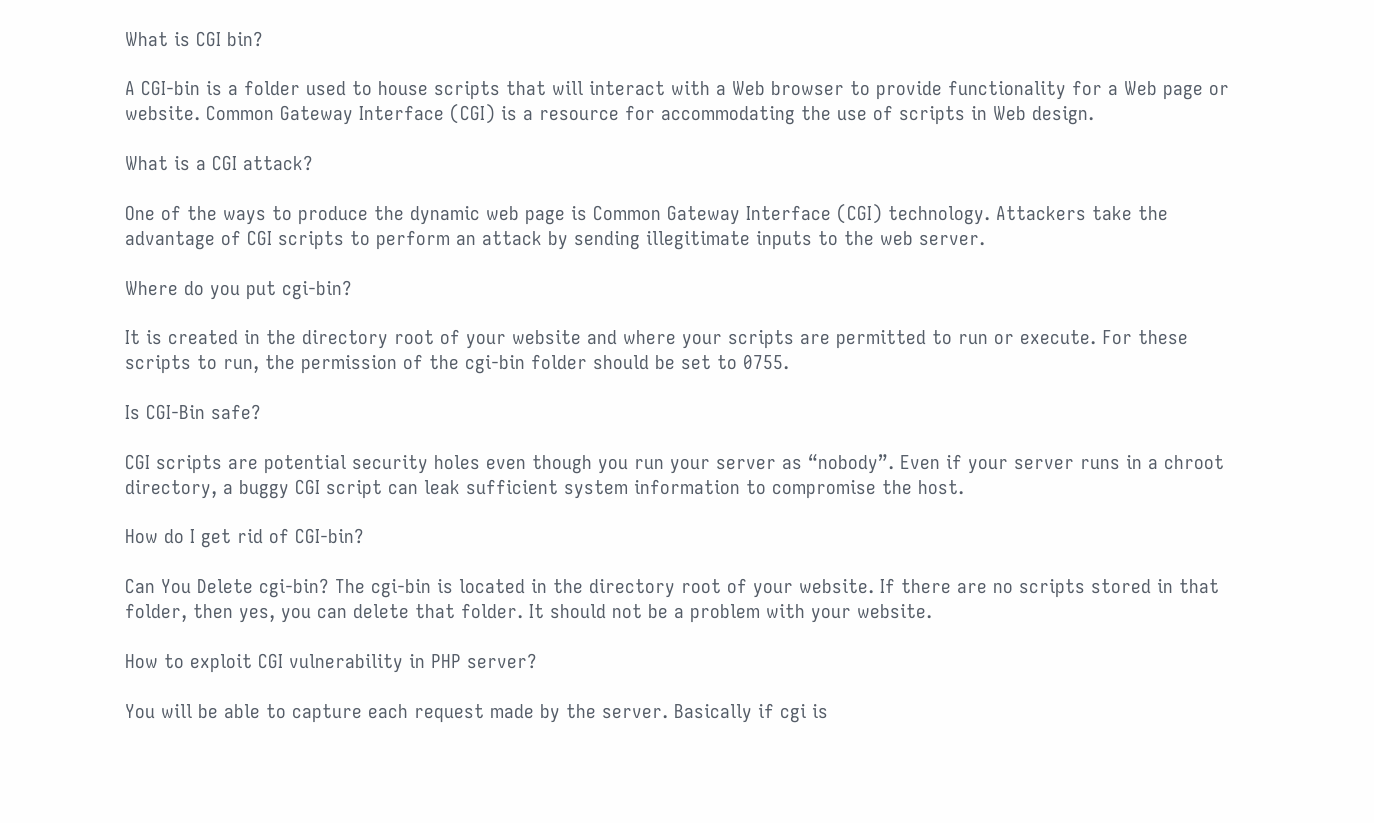What is CGI bin?

A CGI-bin is a folder used to house scripts that will interact with a Web browser to provide functionality for a Web page or website. Common Gateway Interface (CGI) is a resource for accommodating the use of scripts in Web design.

What is a CGI attack?

One of the ways to produce the dynamic web page is Common Gateway Interface (CGI) technology. Attackers take the advantage of CGI scripts to perform an attack by sending illegitimate inputs to the web server.

Where do you put cgi-bin?

It is created in the directory root of your website and where your scripts are permitted to run or execute. For these scripts to run, the permission of the cgi-bin folder should be set to 0755.

Is CGI-Bin safe?

CGI scripts are potential security holes even though you run your server as “nobody”. Even if your server runs in a chroot directory, a buggy CGI script can leak sufficient system information to compromise the host.

How do I get rid of CGI-bin?

Can You Delete cgi-bin? The cgi-bin is located in the directory root of your website. If there are no scripts stored in that folder, then yes, you can delete that folder. It should not be a problem with your website.

How to exploit CGI vulnerability in PHP server?

You will be able to capture each request made by the server. Basically if cgi is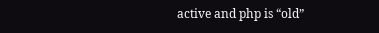active and php is “old”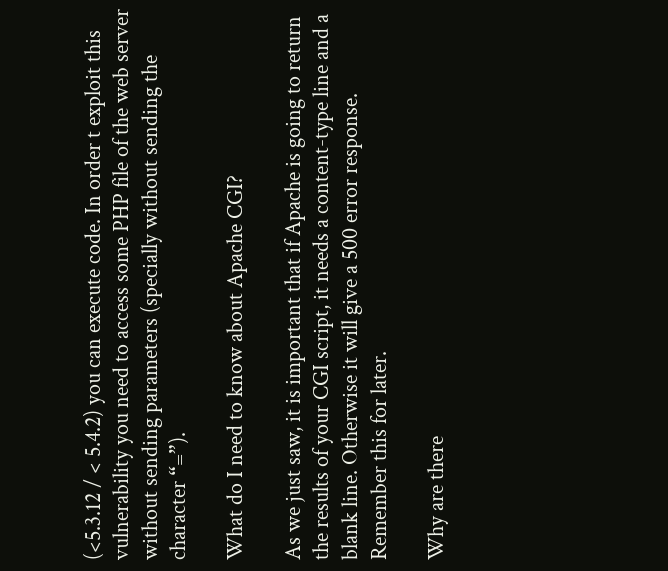(<5.3.12 / < 5.4.2) you can execute code. In order t exploit this vulnerability you need to access some PHP file of the web server without sending parameters (specially without sending the character “=”).

What do I need to know about Apache CGI?

As we just saw, it is important that if Apache is going to return the results of your CGI script, it needs a content-type line and a blank line. Otherwise it will give a 500 error response. Remember this for later.

Why are there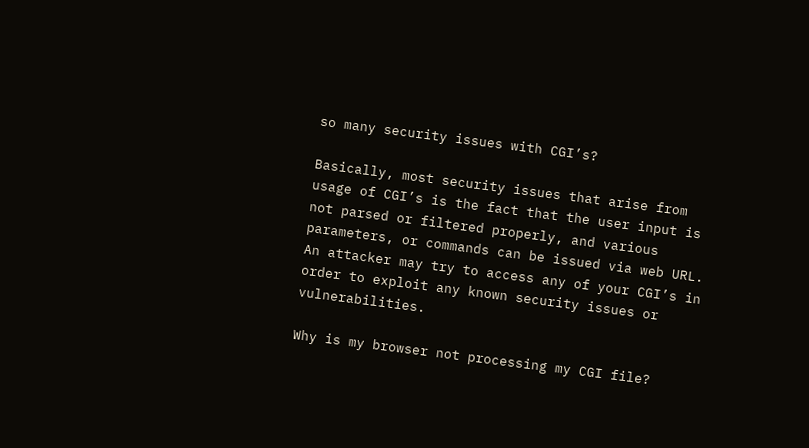so many security issues with CGI’s?

Basically, most security issues that arise from usage of CGI’s is the fact that the user input is not parsed or filtered properly, and various parameters, or commands can be issued via web URL. An attacker may try to access any of your CGI’s in order to exploit any known security issues or vulnerabilities.

Why is my browser not processing my CGI file?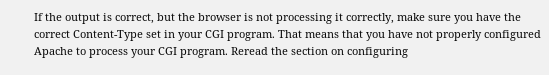If the output is correct, but the browser is not processing it correctly, make sure you have the correct Content-Type set in your CGI program. That means that you have not properly configured Apache to process your CGI program. Reread the section on configuring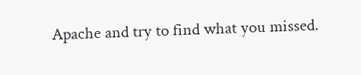Apache and try to find what you missed.